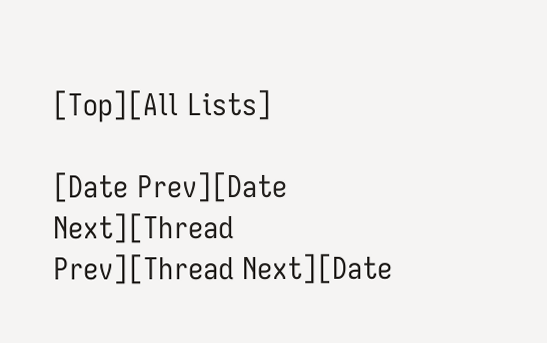[Top][All Lists]

[Date Prev][Date Next][Thread Prev][Thread Next][Date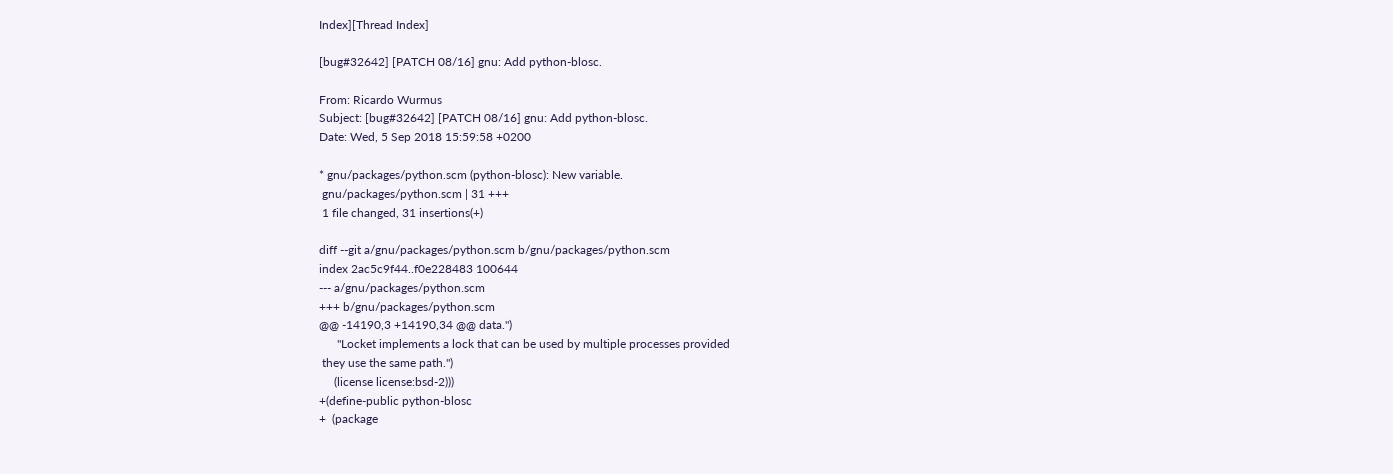Index][Thread Index]

[bug#32642] [PATCH 08/16] gnu: Add python-blosc.

From: Ricardo Wurmus
Subject: [bug#32642] [PATCH 08/16] gnu: Add python-blosc.
Date: Wed, 5 Sep 2018 15:59:58 +0200

* gnu/packages/python.scm (python-blosc): New variable.
 gnu/packages/python.scm | 31 +++
 1 file changed, 31 insertions(+)

diff --git a/gnu/packages/python.scm b/gnu/packages/python.scm
index 2ac5c9f44..f0e228483 100644
--- a/gnu/packages/python.scm
+++ b/gnu/packages/python.scm
@@ -14190,3 +14190,34 @@ data.")
      "Locket implements a lock that can be used by multiple processes provided
 they use the same path.")
     (license license:bsd-2)))
+(define-public python-blosc
+  (package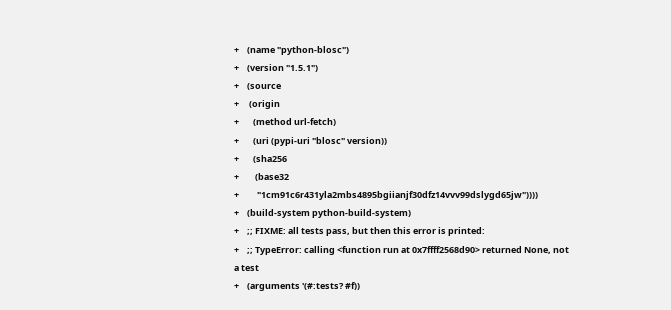+    (name "python-blosc")
+    (version "1.5.1")
+    (source
+     (origin
+       (method url-fetch)
+       (uri (pypi-uri "blosc" version))
+       (sha256
+        (base32
+         "1cm91c6r431yla2mbs4895bgiianjf30dfz14vvv99dslygd65jw"))))
+    (build-system python-build-system)
+    ;; FIXME: all tests pass, but then this error is printed:
+    ;; TypeError: calling <function run at 0x7ffff2568d90> returned None, not
a test
+    (arguments '(#:tests? #f))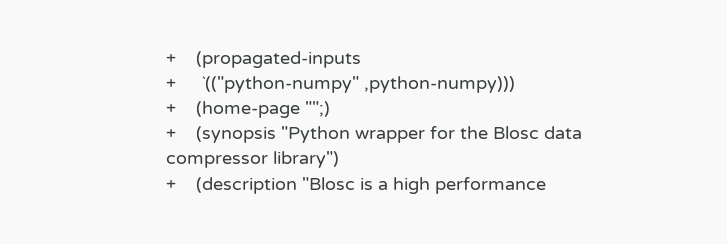+    (propagated-inputs
+     `(("python-numpy" ,python-numpy)))
+    (home-page "";)
+    (synopsis "Python wrapper for the Blosc data compressor library")
+    (description "Blosc is a high performance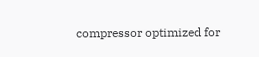compressor optimized for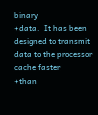binary
+data.  It has been designed to transmit data to the processor cache faster
+than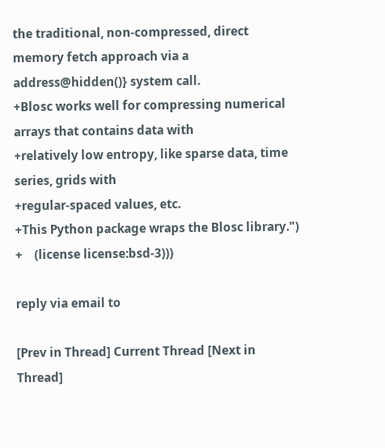the traditional, non-compressed, direct memory fetch approach via a
address@hidden()} system call.
+Blosc works well for compressing numerical arrays that contains data with
+relatively low entropy, like sparse data, time series, grids with
+regular-spaced values, etc.
+This Python package wraps the Blosc library.")
+    (license license:bsd-3)))

reply via email to

[Prev in Thread] Current Thread [Next in Thread]